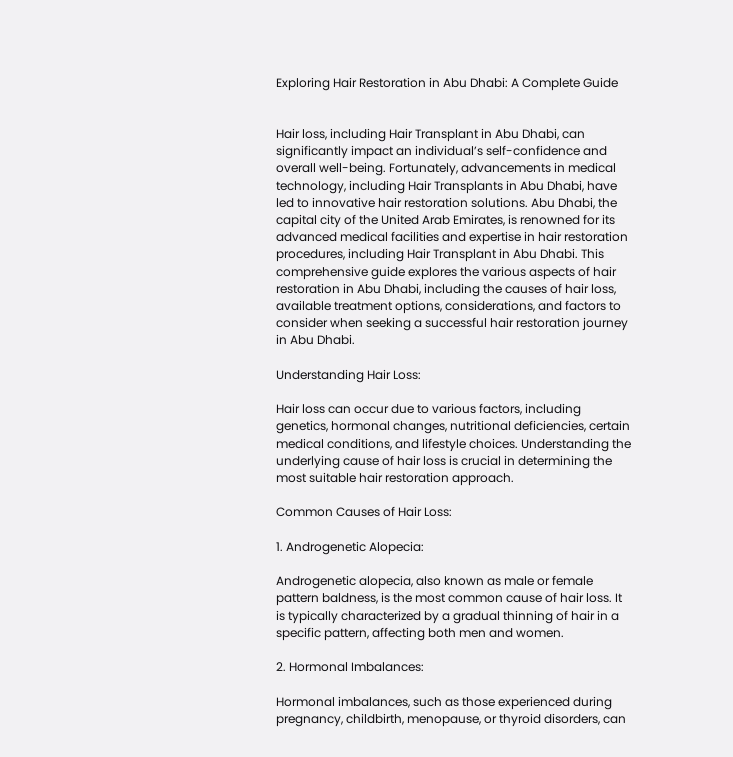Exploring Hair Restoration in Abu Dhabi: A Complete Guide


Hair loss, including Hair Transplant in Abu Dhabi, can significantly impact an individual’s self-confidence and overall well-being. Fortunately, advancements in medical technology, including Hair Transplants in Abu Dhabi, have led to innovative hair restoration solutions. Abu Dhabi, the capital city of the United Arab Emirates, is renowned for its advanced medical facilities and expertise in hair restoration procedures, including Hair Transplant in Abu Dhabi. This comprehensive guide explores the various aspects of hair restoration in Abu Dhabi, including the causes of hair loss, available treatment options, considerations, and factors to consider when seeking a successful hair restoration journey in Abu Dhabi.

Understanding Hair Loss:

Hair loss can occur due to various factors, including genetics, hormonal changes, nutritional deficiencies, certain medical conditions, and lifestyle choices. Understanding the underlying cause of hair loss is crucial in determining the most suitable hair restoration approach.

Common Causes of Hair Loss:

1. Androgenetic Alopecia:

Androgenetic alopecia, also known as male or female pattern baldness, is the most common cause of hair loss. It is typically characterized by a gradual thinning of hair in a specific pattern, affecting both men and women.

2. Hormonal Imbalances:

Hormonal imbalances, such as those experienced during pregnancy, childbirth, menopause, or thyroid disorders, can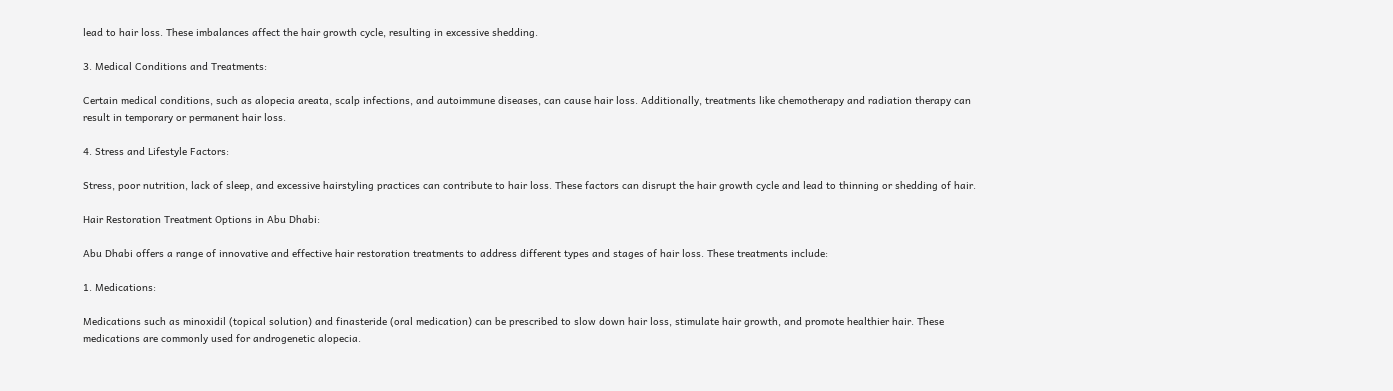lead to hair loss. These imbalances affect the hair growth cycle, resulting in excessive shedding.

3. Medical Conditions and Treatments:

Certain medical conditions, such as alopecia areata, scalp infections, and autoimmune diseases, can cause hair loss. Additionally, treatments like chemotherapy and radiation therapy can result in temporary or permanent hair loss.

4. Stress and Lifestyle Factors:

Stress, poor nutrition, lack of sleep, and excessive hairstyling practices can contribute to hair loss. These factors can disrupt the hair growth cycle and lead to thinning or shedding of hair.

Hair Restoration Treatment Options in Abu Dhabi:

Abu Dhabi offers a range of innovative and effective hair restoration treatments to address different types and stages of hair loss. These treatments include:

1. Medications:

Medications such as minoxidil (topical solution) and finasteride (oral medication) can be prescribed to slow down hair loss, stimulate hair growth, and promote healthier hair. These medications are commonly used for androgenetic alopecia.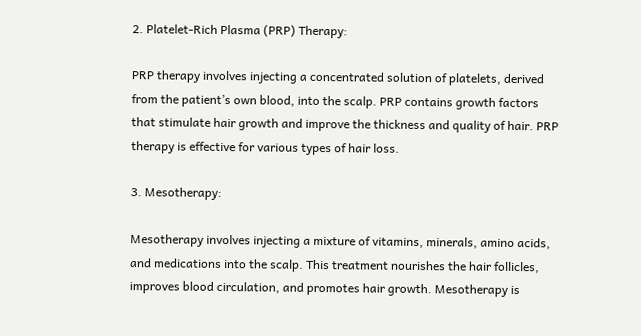2. Platelet-Rich Plasma (PRP) Therapy:

PRP therapy involves injecting a concentrated solution of platelets, derived from the patient’s own blood, into the scalp. PRP contains growth factors that stimulate hair growth and improve the thickness and quality of hair. PRP therapy is effective for various types of hair loss.

3. Mesotherapy:

Mesotherapy involves injecting a mixture of vitamins, minerals, amino acids, and medications into the scalp. This treatment nourishes the hair follicles, improves blood circulation, and promotes hair growth. Mesotherapy is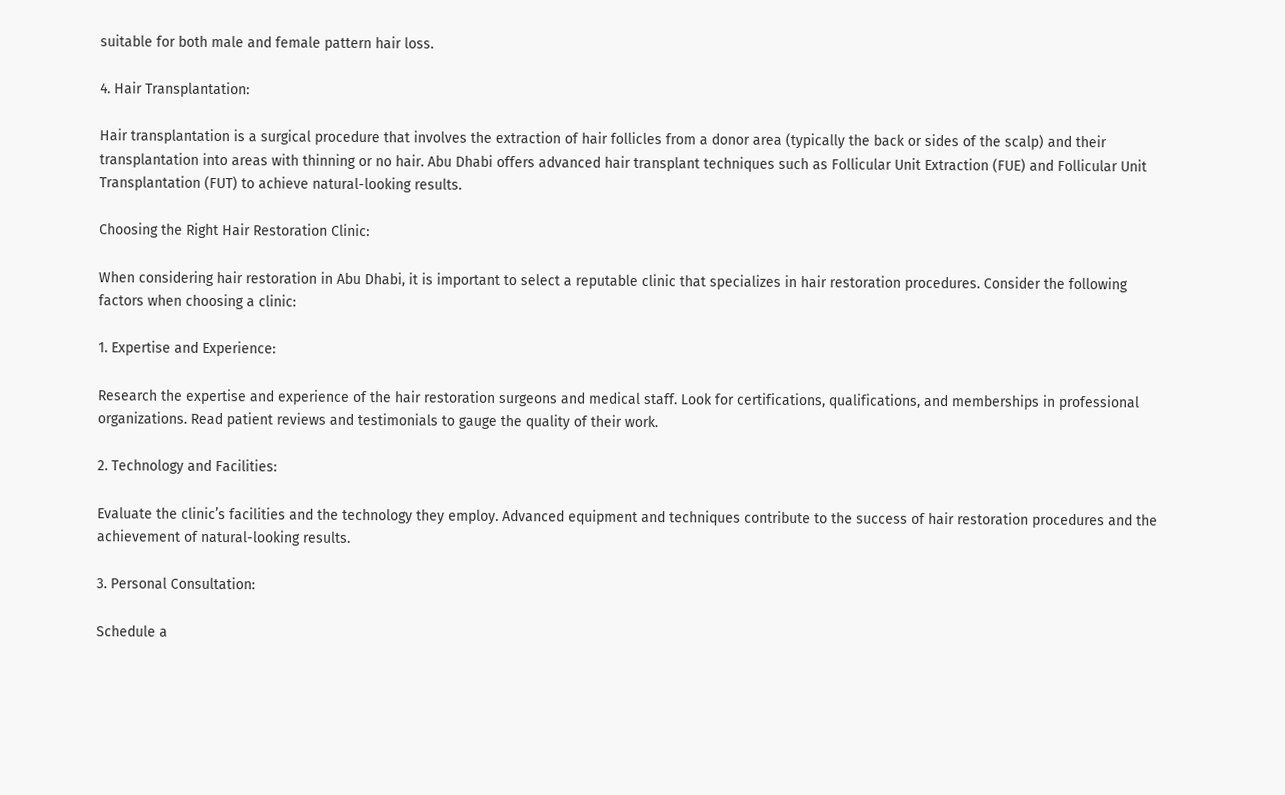suitable for both male and female pattern hair loss.

4. Hair Transplantation:

Hair transplantation is a surgical procedure that involves the extraction of hair follicles from a donor area (typically the back or sides of the scalp) and their transplantation into areas with thinning or no hair. Abu Dhabi offers advanced hair transplant techniques such as Follicular Unit Extraction (FUE) and Follicular Unit Transplantation (FUT) to achieve natural-looking results.

Choosing the Right Hair Restoration Clinic:

When considering hair restoration in Abu Dhabi, it is important to select a reputable clinic that specializes in hair restoration procedures. Consider the following factors when choosing a clinic:

1. Expertise and Experience:

Research the expertise and experience of the hair restoration surgeons and medical staff. Look for certifications, qualifications, and memberships in professional organizations. Read patient reviews and testimonials to gauge the quality of their work.

2. Technology and Facilities:

Evaluate the clinic’s facilities and the technology they employ. Advanced equipment and techniques contribute to the success of hair restoration procedures and the achievement of natural-looking results.

3. Personal Consultation:

Schedule a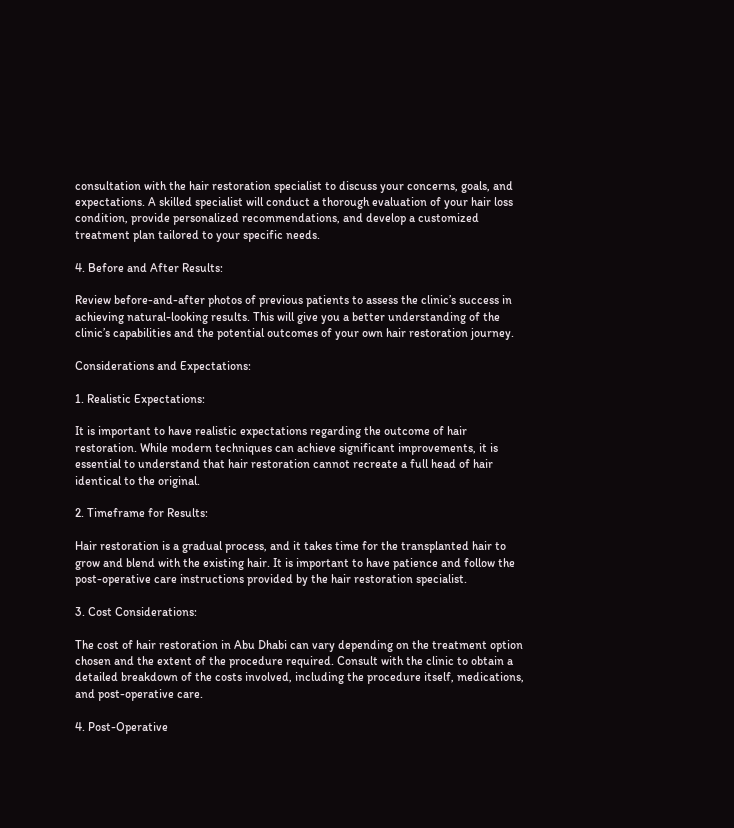consultation with the hair restoration specialist to discuss your concerns, goals, and expectations. A skilled specialist will conduct a thorough evaluation of your hair loss condition, provide personalized recommendations, and develop a customized treatment plan tailored to your specific needs.

4. Before and After Results:

Review before-and-after photos of previous patients to assess the clinic’s success in achieving natural-looking results. This will give you a better understanding of the clinic’s capabilities and the potential outcomes of your own hair restoration journey.

Considerations and Expectations:

1. Realistic Expectations:

It is important to have realistic expectations regarding the outcome of hair restoration. While modern techniques can achieve significant improvements, it is essential to understand that hair restoration cannot recreate a full head of hair identical to the original.

2. Timeframe for Results:

Hair restoration is a gradual process, and it takes time for the transplanted hair to grow and blend with the existing hair. It is important to have patience and follow the post-operative care instructions provided by the hair restoration specialist.

3. Cost Considerations:

The cost of hair restoration in Abu Dhabi can vary depending on the treatment option chosen and the extent of the procedure required. Consult with the clinic to obtain a detailed breakdown of the costs involved, including the procedure itself, medications, and post-operative care.

4. Post-Operative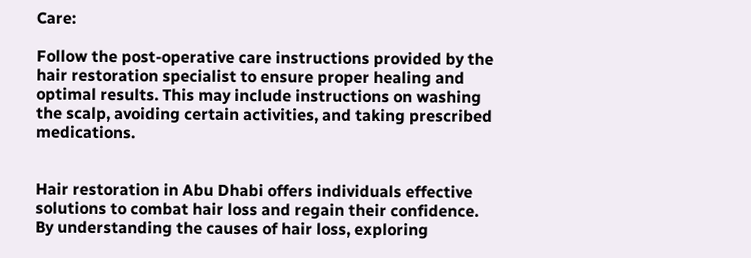Care:

Follow the post-operative care instructions provided by the hair restoration specialist to ensure proper healing and optimal results. This may include instructions on washing the scalp, avoiding certain activities, and taking prescribed medications.


Hair restoration in Abu Dhabi offers individuals effective solutions to combat hair loss and regain their confidence. By understanding the causes of hair loss, exploring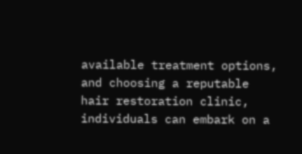available treatment options, and choosing a reputable hair restoration clinic, individuals can embark on a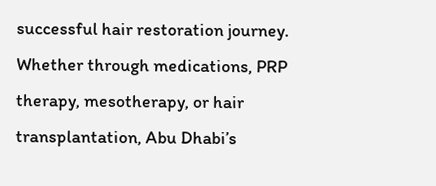successful hair restoration journey. Whether through medications, PRP therapy, mesotherapy, or hair transplantation, Abu Dhabi’s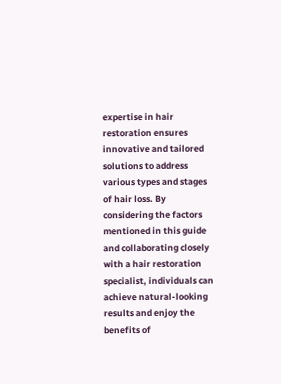expertise in hair restoration ensures innovative and tailored solutions to address various types and stages of hair loss. By considering the factors mentioned in this guide and collaborating closely with a hair restoration specialist, individuals can achieve natural-looking results and enjoy the benefits of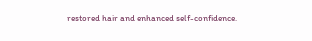restored hair and enhanced self-confidence.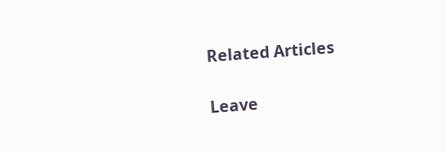Related Articles

Leave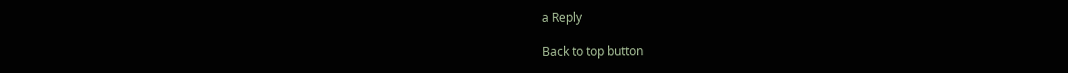a Reply

Back to top button